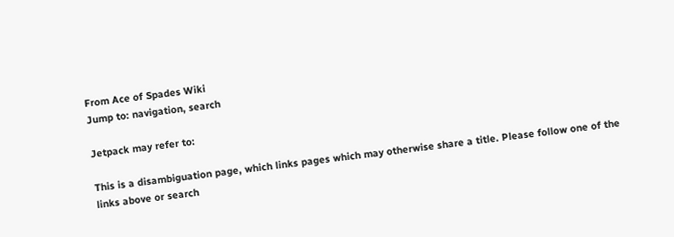From Ace of Spades Wiki
Jump to: navigation, search

Jetpack may refer to:

This is a disambiguation page, which links pages which may otherwise share a title. Please follow one of the links above or search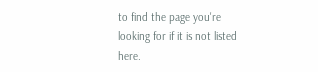to find the page you're looking for if it is not listed here.